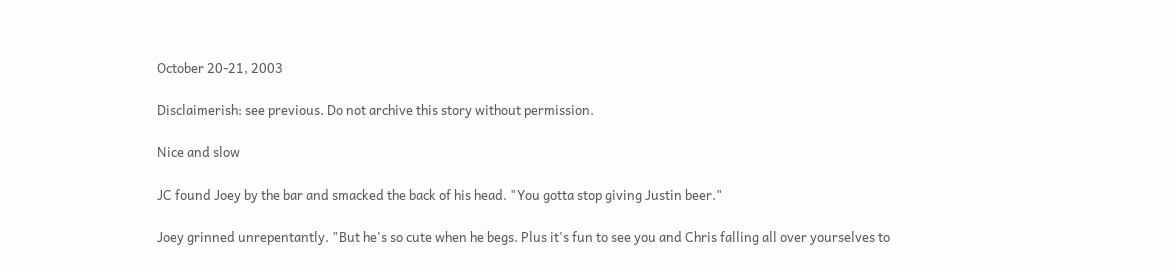October 20-21, 2003

Disclaimerish: see previous. Do not archive this story without permission.

Nice and slow

JC found Joey by the bar and smacked the back of his head. "You gotta stop giving Justin beer."

Joey grinned unrepentantly. "But he's so cute when he begs. Plus it's fun to see you and Chris falling all over yourselves to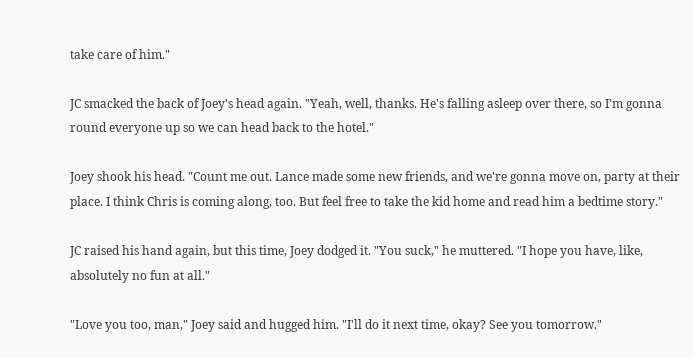take care of him."

JC smacked the back of Joey's head again. "Yeah, well, thanks. He's falling asleep over there, so I'm gonna round everyone up so we can head back to the hotel."

Joey shook his head. "Count me out. Lance made some new friends, and we're gonna move on, party at their place. I think Chris is coming along, too. But feel free to take the kid home and read him a bedtime story."

JC raised his hand again, but this time, Joey dodged it. "You suck," he muttered. "I hope you have, like, absolutely no fun at all."

"Love you too, man," Joey said and hugged him. "I'll do it next time, okay? See you tomorrow."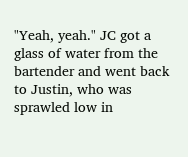"Yeah, yeah." JC got a glass of water from the bartender and went back to Justin, who was sprawled low in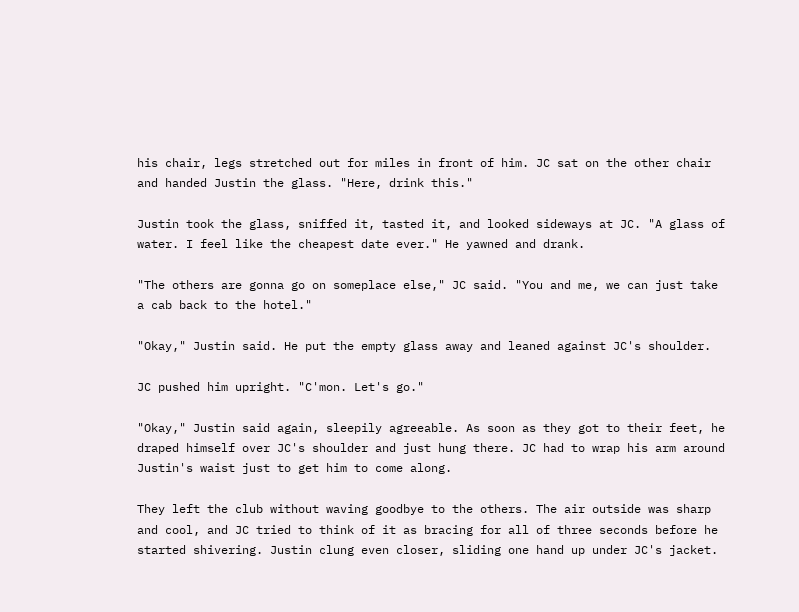his chair, legs stretched out for miles in front of him. JC sat on the other chair and handed Justin the glass. "Here, drink this."

Justin took the glass, sniffed it, tasted it, and looked sideways at JC. "A glass of water. I feel like the cheapest date ever." He yawned and drank.

"The others are gonna go on someplace else," JC said. "You and me, we can just take a cab back to the hotel."

"Okay," Justin said. He put the empty glass away and leaned against JC's shoulder.

JC pushed him upright. "C'mon. Let's go."

"Okay," Justin said again, sleepily agreeable. As soon as they got to their feet, he draped himself over JC's shoulder and just hung there. JC had to wrap his arm around Justin's waist just to get him to come along.

They left the club without waving goodbye to the others. The air outside was sharp and cool, and JC tried to think of it as bracing for all of three seconds before he started shivering. Justin clung even closer, sliding one hand up under JC's jacket.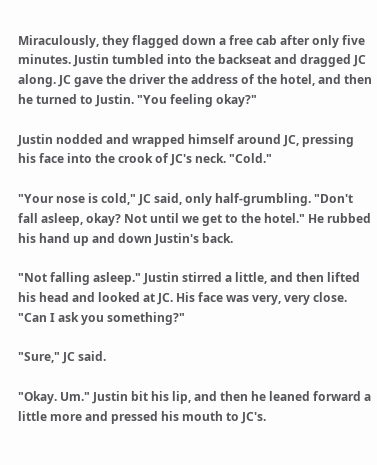Miraculously, they flagged down a free cab after only five minutes. Justin tumbled into the backseat and dragged JC along. JC gave the driver the address of the hotel, and then he turned to Justin. "You feeling okay?"

Justin nodded and wrapped himself around JC, pressing his face into the crook of JC's neck. "Cold."

"Your nose is cold," JC said, only half-grumbling. "Don't fall asleep, okay? Not until we get to the hotel." He rubbed his hand up and down Justin's back.

"Not falling asleep." Justin stirred a little, and then lifted his head and looked at JC. His face was very, very close. "Can I ask you something?"

"Sure," JC said.

"Okay. Um." Justin bit his lip, and then he leaned forward a little more and pressed his mouth to JC's.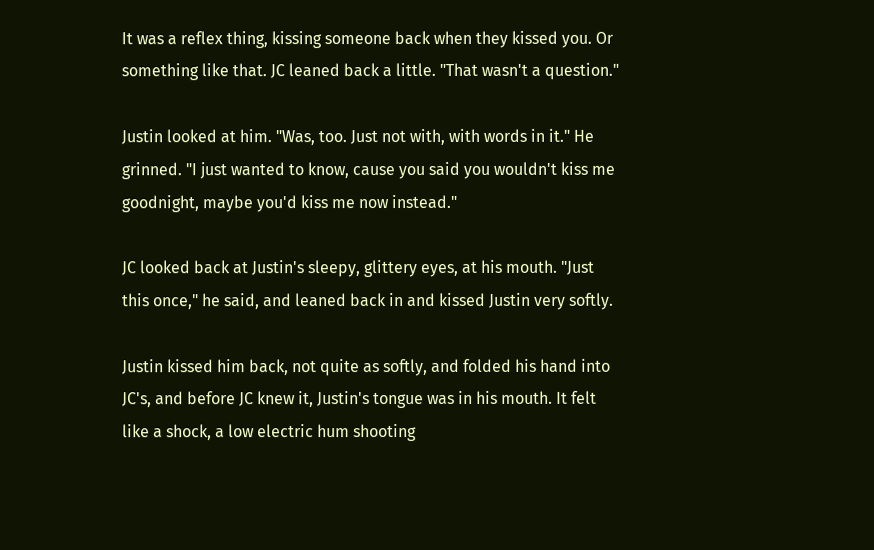It was a reflex thing, kissing someone back when they kissed you. Or something like that. JC leaned back a little. "That wasn't a question."

Justin looked at him. "Was, too. Just not with, with words in it." He grinned. "I just wanted to know, cause you said you wouldn't kiss me goodnight, maybe you'd kiss me now instead."

JC looked back at Justin's sleepy, glittery eyes, at his mouth. "Just this once," he said, and leaned back in and kissed Justin very softly.

Justin kissed him back, not quite as softly, and folded his hand into JC's, and before JC knew it, Justin's tongue was in his mouth. It felt like a shock, a low electric hum shooting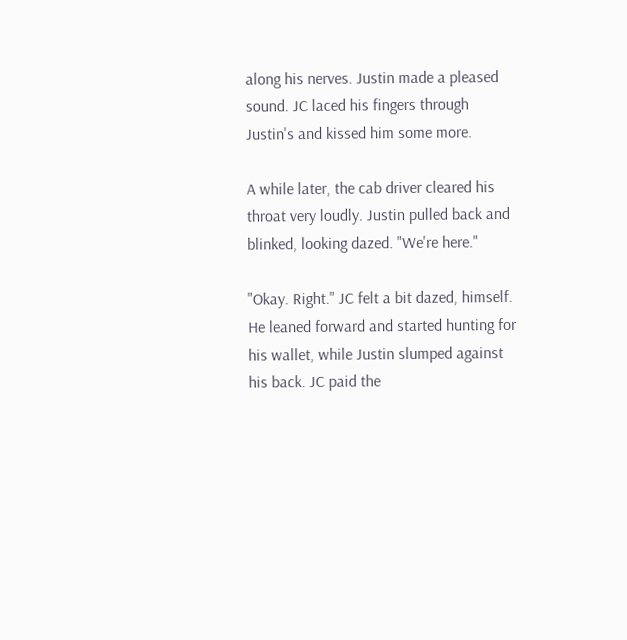along his nerves. Justin made a pleased sound. JC laced his fingers through Justin's and kissed him some more.

A while later, the cab driver cleared his throat very loudly. Justin pulled back and blinked, looking dazed. "We're here."

"Okay. Right." JC felt a bit dazed, himself. He leaned forward and started hunting for his wallet, while Justin slumped against his back. JC paid the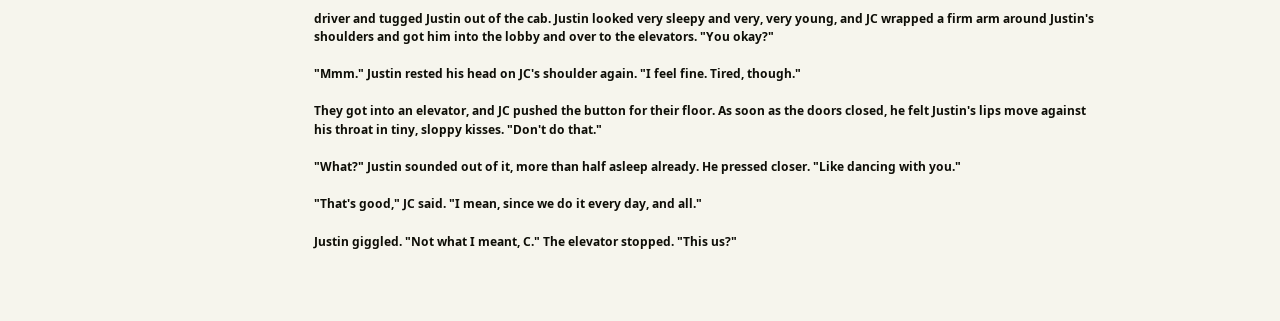driver and tugged Justin out of the cab. Justin looked very sleepy and very, very young, and JC wrapped a firm arm around Justin's shoulders and got him into the lobby and over to the elevators. "You okay?"

"Mmm." Justin rested his head on JC's shoulder again. "I feel fine. Tired, though."

They got into an elevator, and JC pushed the button for their floor. As soon as the doors closed, he felt Justin's lips move against his throat in tiny, sloppy kisses. "Don't do that."

"What?" Justin sounded out of it, more than half asleep already. He pressed closer. "Like dancing with you."

"That's good," JC said. "I mean, since we do it every day, and all."

Justin giggled. "Not what I meant, C." The elevator stopped. "This us?"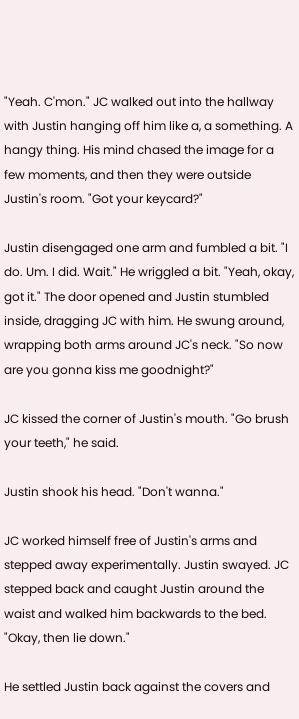"Yeah. C'mon." JC walked out into the hallway with Justin hanging off him like a, a something. A hangy thing. His mind chased the image for a few moments, and then they were outside Justin's room. "Got your keycard?"

Justin disengaged one arm and fumbled a bit. "I do. Um. I did. Wait." He wriggled a bit. "Yeah, okay, got it." The door opened and Justin stumbled inside, dragging JC with him. He swung around, wrapping both arms around JC's neck. "So now are you gonna kiss me goodnight?"

JC kissed the corner of Justin's mouth. "Go brush your teeth," he said.

Justin shook his head. "Don't wanna."

JC worked himself free of Justin's arms and stepped away experimentally. Justin swayed. JC stepped back and caught Justin around the waist and walked him backwards to the bed. "Okay, then lie down."

He settled Justin back against the covers and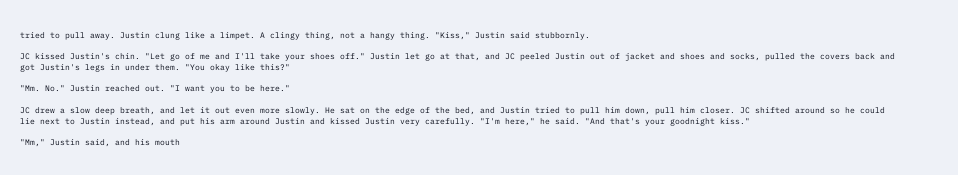tried to pull away. Justin clung like a limpet. A clingy thing, not a hangy thing. "Kiss," Justin said stubbornly.

JC kissed Justin's chin. "Let go of me and I'll take your shoes off." Justin let go at that, and JC peeled Justin out of jacket and shoes and socks, pulled the covers back and got Justin's legs in under them. "You okay like this?"

"Mm. No." Justin reached out. "I want you to be here."

JC drew a slow deep breath, and let it out even more slowly. He sat on the edge of the bed, and Justin tried to pull him down, pull him closer. JC shifted around so he could lie next to Justin instead, and put his arm around Justin and kissed Justin very carefully. "I'm here," he said. "And that's your goodnight kiss."

"Mm," Justin said, and his mouth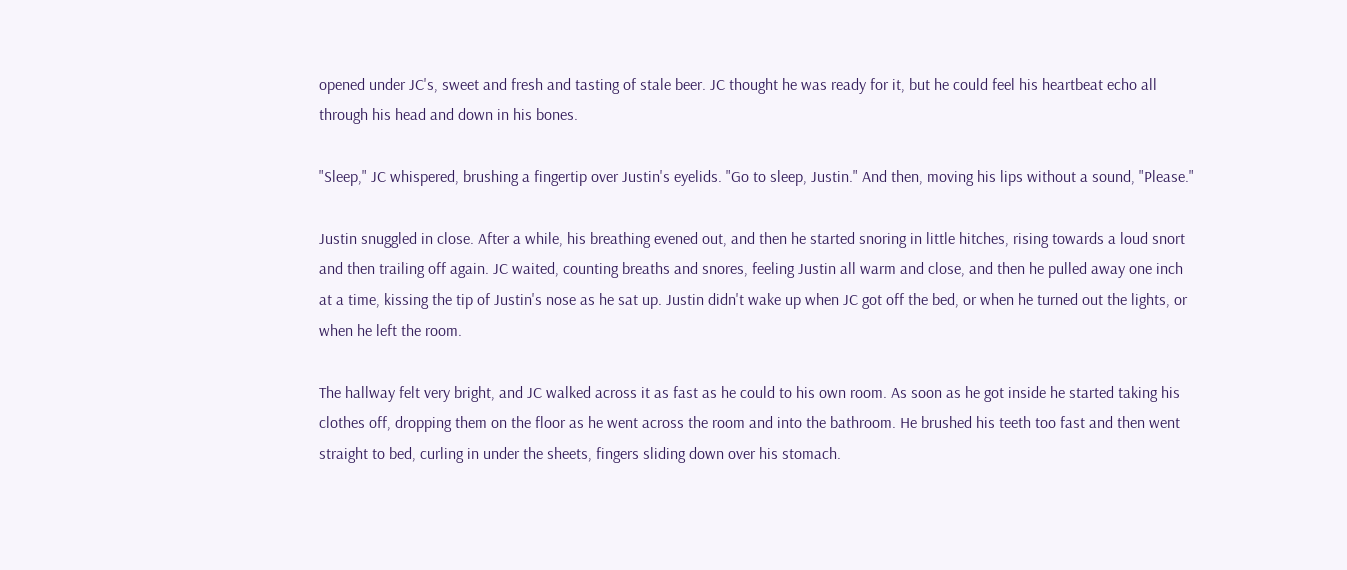opened under JC's, sweet and fresh and tasting of stale beer. JC thought he was ready for it, but he could feel his heartbeat echo all through his head and down in his bones.

"Sleep," JC whispered, brushing a fingertip over Justin's eyelids. "Go to sleep, Justin." And then, moving his lips without a sound, "Please."

Justin snuggled in close. After a while, his breathing evened out, and then he started snoring in little hitches, rising towards a loud snort and then trailing off again. JC waited, counting breaths and snores, feeling Justin all warm and close, and then he pulled away one inch at a time, kissing the tip of Justin's nose as he sat up. Justin didn't wake up when JC got off the bed, or when he turned out the lights, or when he left the room.

The hallway felt very bright, and JC walked across it as fast as he could to his own room. As soon as he got inside he started taking his clothes off, dropping them on the floor as he went across the room and into the bathroom. He brushed his teeth too fast and then went straight to bed, curling in under the sheets, fingers sliding down over his stomach.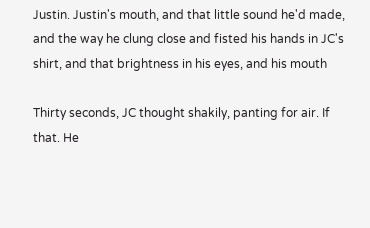Justin. Justin's mouth, and that little sound he'd made, and the way he clung close and fisted his hands in JC's shirt, and that brightness in his eyes, and his mouth

Thirty seconds, JC thought shakily, panting for air. If that. He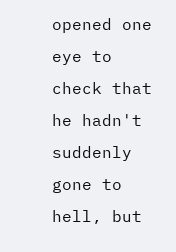opened one eye to check that he hadn't suddenly gone to hell, but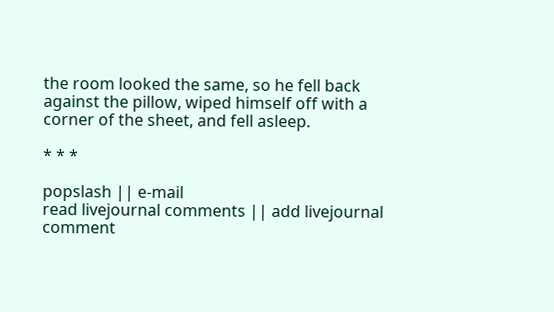the room looked the same, so he fell back against the pillow, wiped himself off with a corner of the sheet, and fell asleep.

* * *

popslash || e‑mail
read livejournal comments || add livejournal comment